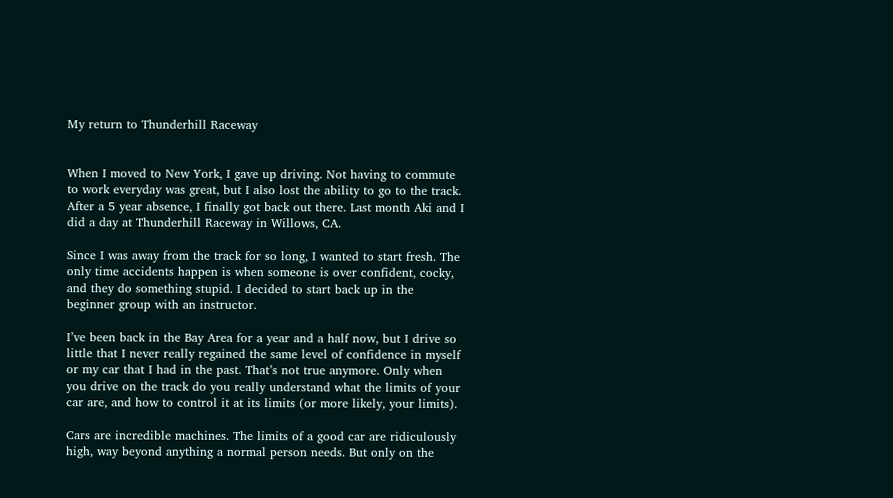My return to Thunderhill Raceway


When I moved to New York, I gave up driving. Not having to commute to work everyday was great, but I also lost the ability to go to the track. After a 5 year absence, I finally got back out there. Last month Aki and I did a day at Thunderhill Raceway in Willows, CA.

Since I was away from the track for so long, I wanted to start fresh. The only time accidents happen is when someone is over confident, cocky, and they do something stupid. I decided to start back up in the beginner group with an instructor.

I’ve been back in the Bay Area for a year and a half now, but I drive so little that I never really regained the same level of confidence in myself or my car that I had in the past. That’s not true anymore. Only when you drive on the track do you really understand what the limits of your car are, and how to control it at its limits (or more likely, your limits).

Cars are incredible machines. The limits of a good car are ridiculously high, way beyond anything a normal person needs. But only on the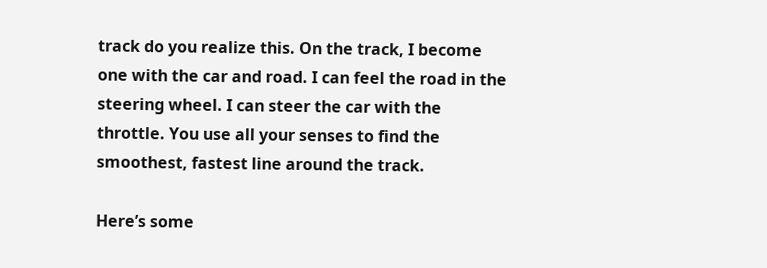track do you realize this. On the track, I become one with the car and road. I can feel the road in the steering wheel. I can steer the car with the throttle. You use all your senses to find the smoothest, fastest line around the track.

Here’s some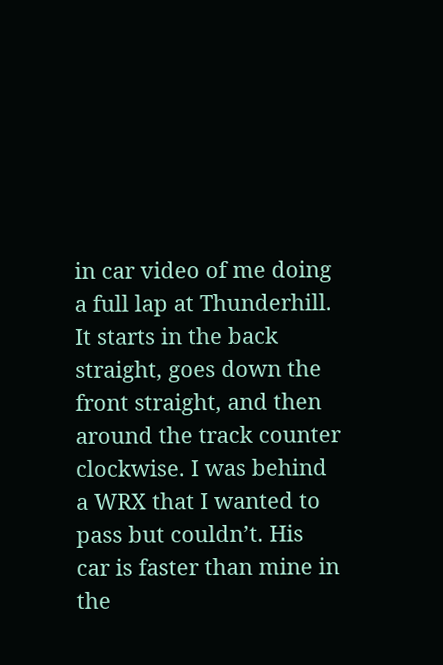in car video of me doing a full lap at Thunderhill. It starts in the back straight, goes down the front straight, and then around the track counter clockwise. I was behind a WRX that I wanted to pass but couldn’t. His car is faster than mine in the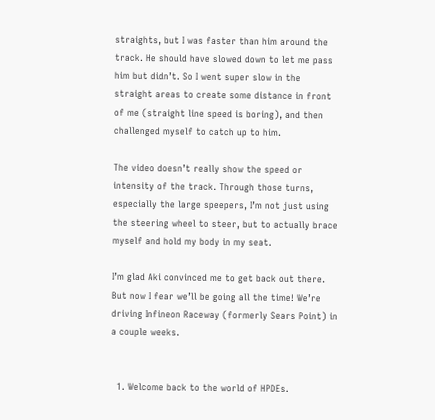straights, but I was faster than him around the track. He should have slowed down to let me pass him but didn’t. So I went super slow in the straight areas to create some distance in front of me (straight line speed is boring), and then challenged myself to catch up to him.

The video doesn’t really show the speed or intensity of the track. Through those turns, especially the large speepers, I’m not just using the steering wheel to steer, but to actually brace myself and hold my body in my seat.

I’m glad Aki convinced me to get back out there. But now I fear we’ll be going all the time! We’re driving Infineon Raceway (formerly Sears Point) in a couple weeks.


  1. Welcome back to the world of HPDEs.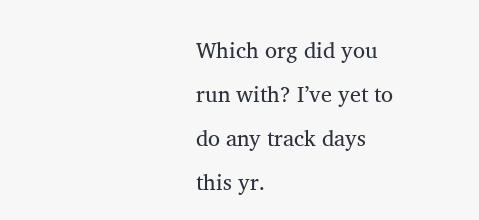Which org did you run with? I’ve yet to do any track days this yr.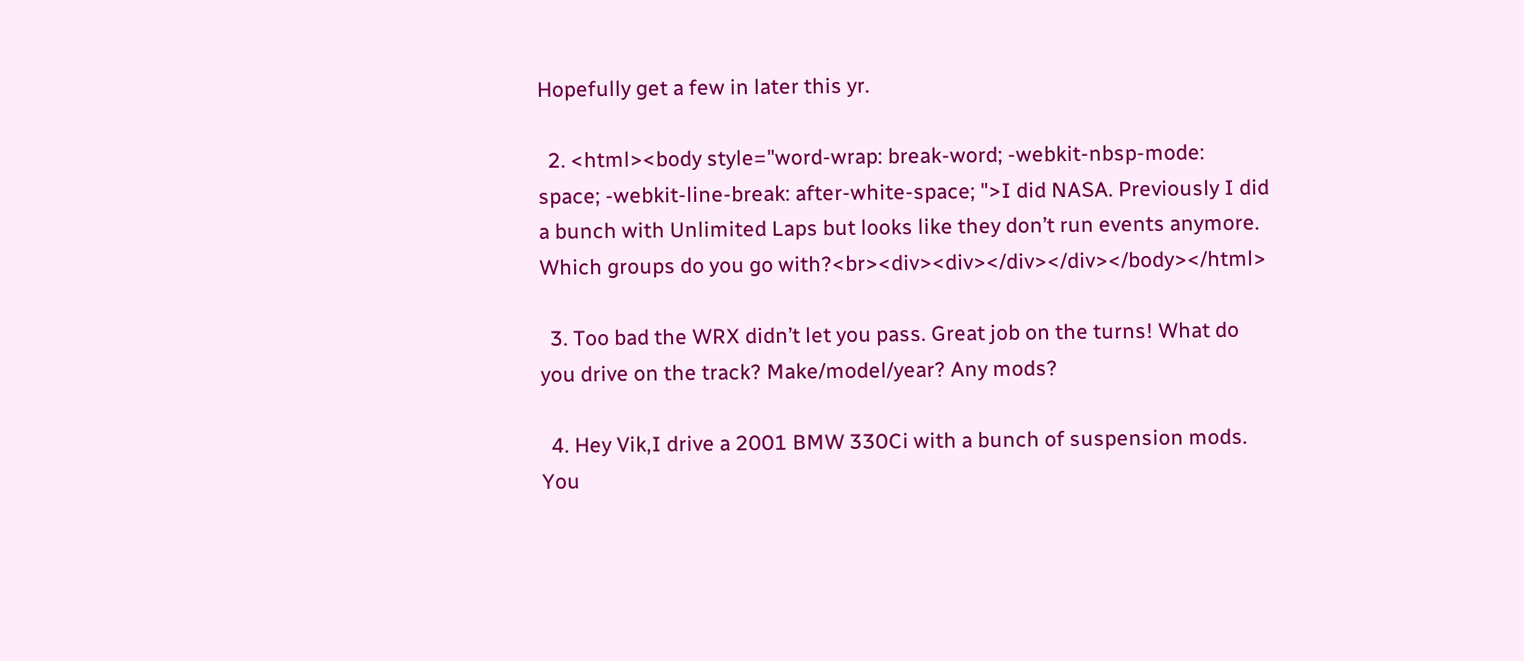Hopefully get a few in later this yr.

  2. <html><body style="word-wrap: break-word; -webkit-nbsp-mode: space; -webkit-line-break: after-white-space; ">I did NASA. Previously I did a bunch with Unlimited Laps but looks like they don’t run events anymore. Which groups do you go with?<br><div><div></div></div></body></html>

  3. Too bad the WRX didn’t let you pass. Great job on the turns! What do you drive on the track? Make/model/year? Any mods?

  4. Hey Vik,I drive a 2001 BMW 330Ci with a bunch of suspension mods. You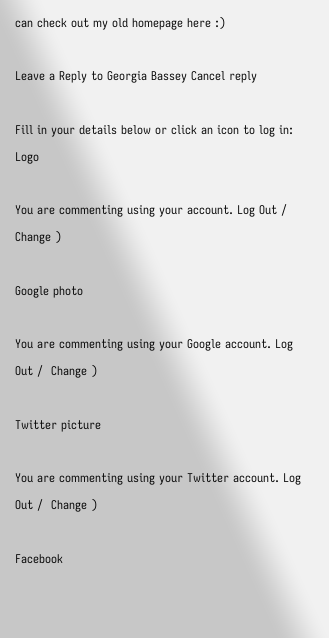can check out my old homepage here :)

Leave a Reply to Georgia Bassey Cancel reply

Fill in your details below or click an icon to log in: Logo

You are commenting using your account. Log Out /  Change )

Google photo

You are commenting using your Google account. Log Out /  Change )

Twitter picture

You are commenting using your Twitter account. Log Out /  Change )

Facebook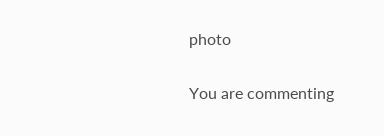photo

You are commenting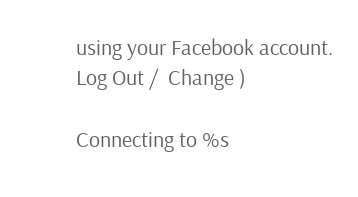using your Facebook account. Log Out /  Change )

Connecting to %s